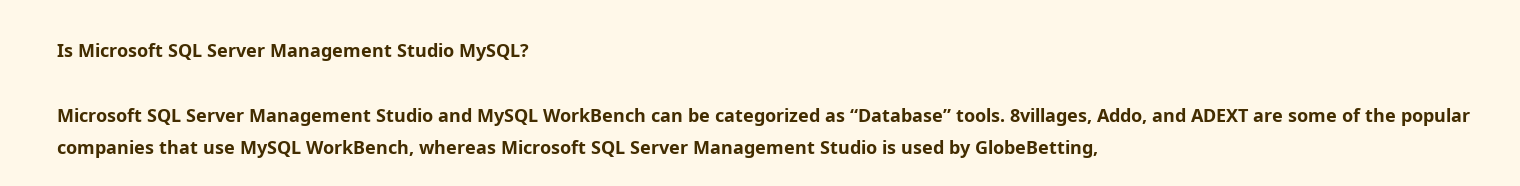Is Microsoft SQL Server Management Studio MySQL?

Microsoft SQL Server Management Studio and MySQL WorkBench can be categorized as “Database” tools. 8villages, Addo, and ADEXT are some of the popular companies that use MySQL WorkBench, whereas Microsoft SQL Server Management Studio is used by GlobeBetting,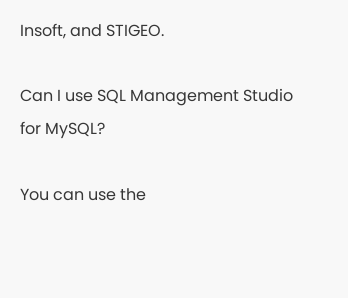Insoft, and STIGEO.

Can I use SQL Management Studio for MySQL?

You can use the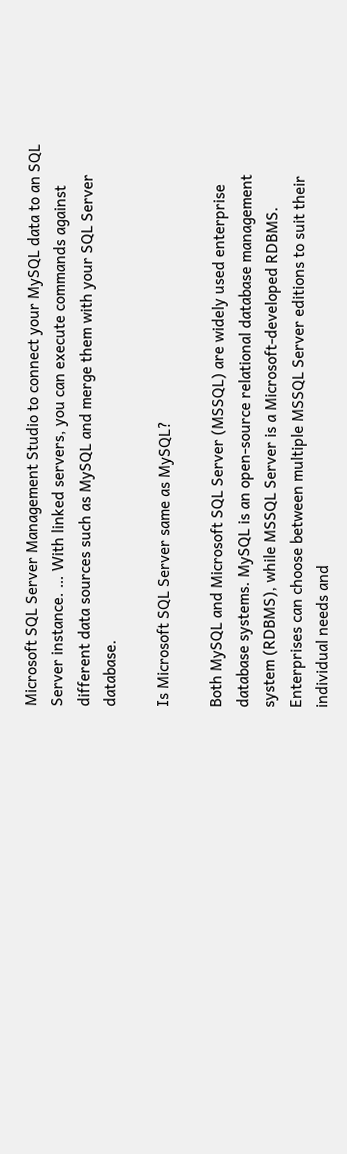Microsoft SQL Server Management Studio to connect your MySQL data to an SQL Server instance. … With linked servers, you can execute commands against different data sources such as MySQL and merge them with your SQL Server database.

Is Microsoft SQL Server same as MySQL?

Both MySQL and Microsoft SQL Server (MSSQL) are widely used enterprise database systems. MySQL is an open-source relational database management system (RDBMS), while MSSQL Server is a Microsoft-developed RDBMS. Enterprises can choose between multiple MSSQL Server editions to suit their individual needs and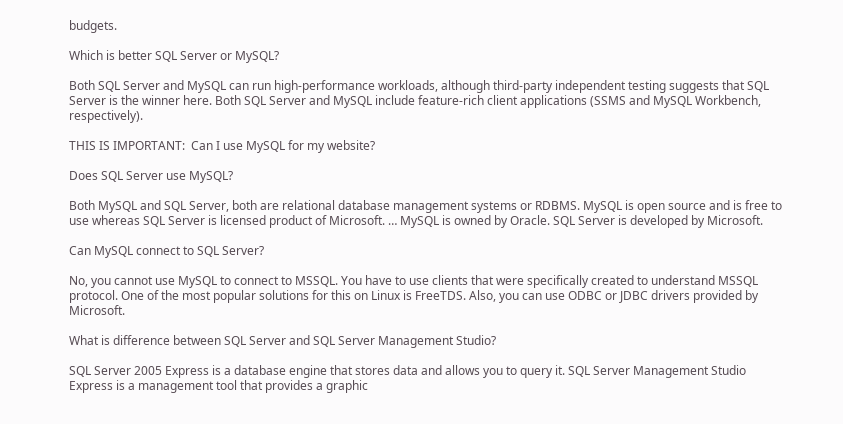budgets.

Which is better SQL Server or MySQL?

Both SQL Server and MySQL can run high-performance workloads, although third-party independent testing suggests that SQL Server is the winner here. Both SQL Server and MySQL include feature-rich client applications (SSMS and MySQL Workbench, respectively).

THIS IS IMPORTANT:  Can I use MySQL for my website?

Does SQL Server use MySQL?

Both MySQL and SQL Server, both are relational database management systems or RDBMS. MySQL is open source and is free to use whereas SQL Server is licensed product of Microsoft. … MySQL is owned by Oracle. SQL Server is developed by Microsoft.

Can MySQL connect to SQL Server?

No, you cannot use MySQL to connect to MSSQL. You have to use clients that were specifically created to understand MSSQL protocol. One of the most popular solutions for this on Linux is FreeTDS. Also, you can use ODBC or JDBC drivers provided by Microsoft.

What is difference between SQL Server and SQL Server Management Studio?

SQL Server 2005 Express is a database engine that stores data and allows you to query it. SQL Server Management Studio Express is a management tool that provides a graphic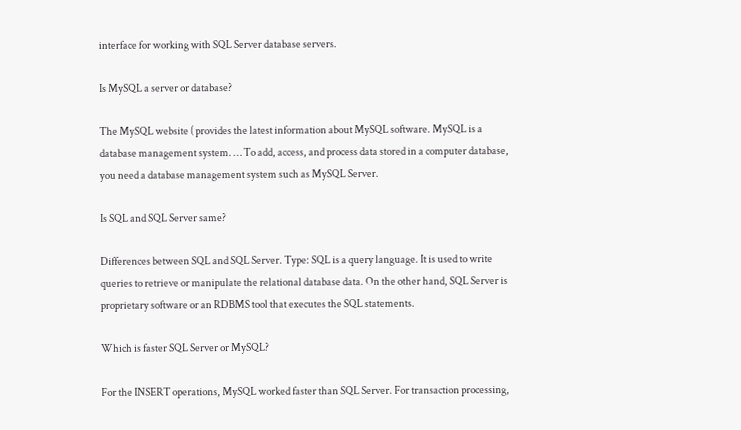interface for working with SQL Server database servers.

Is MySQL a server or database?

The MySQL website ( provides the latest information about MySQL software. MySQL is a database management system. … To add, access, and process data stored in a computer database, you need a database management system such as MySQL Server.

Is SQL and SQL Server same?

Differences between SQL and SQL Server. Type: SQL is a query language. It is used to write queries to retrieve or manipulate the relational database data. On the other hand, SQL Server is proprietary software or an RDBMS tool that executes the SQL statements.

Which is faster SQL Server or MySQL?

For the INSERT operations, MySQL worked faster than SQL Server. For transaction processing,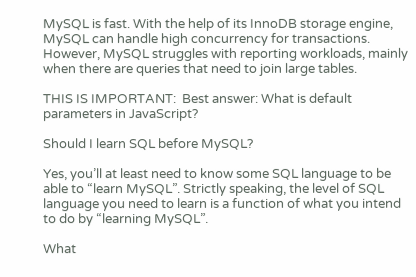MySQL is fast. With the help of its InnoDB storage engine, MySQL can handle high concurrency for transactions. However, MySQL struggles with reporting workloads, mainly when there are queries that need to join large tables.

THIS IS IMPORTANT:  Best answer: What is default parameters in JavaScript?

Should I learn SQL before MySQL?

Yes, you’ll at least need to know some SQL language to be able to “learn MySQL”. Strictly speaking, the level of SQL language you need to learn is a function of what you intend to do by “learning MySQL”.

What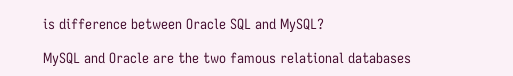is difference between Oracle SQL and MySQL?

MySQL and Oracle are the two famous relational databases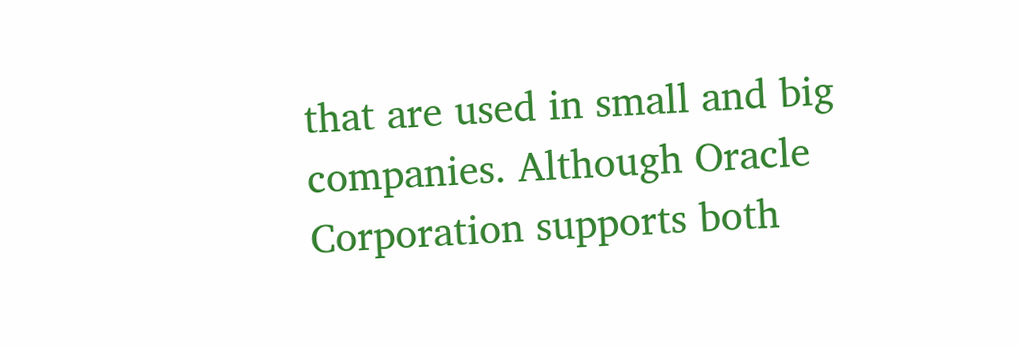that are used in small and big companies. Although Oracle Corporation supports both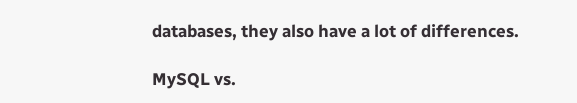databases, they also have a lot of differences.

MySQL vs.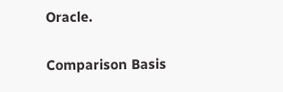Oracle.

Comparison Basis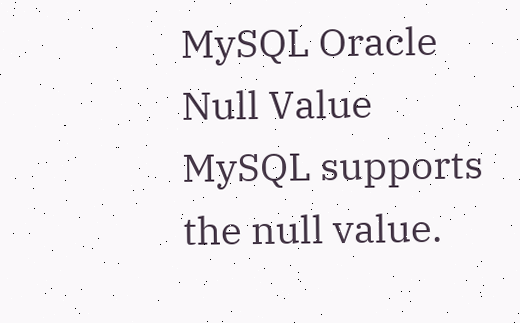MySQL Oracle
Null Value MySQL supports the null value.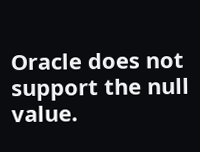Oracle does not support the null value.